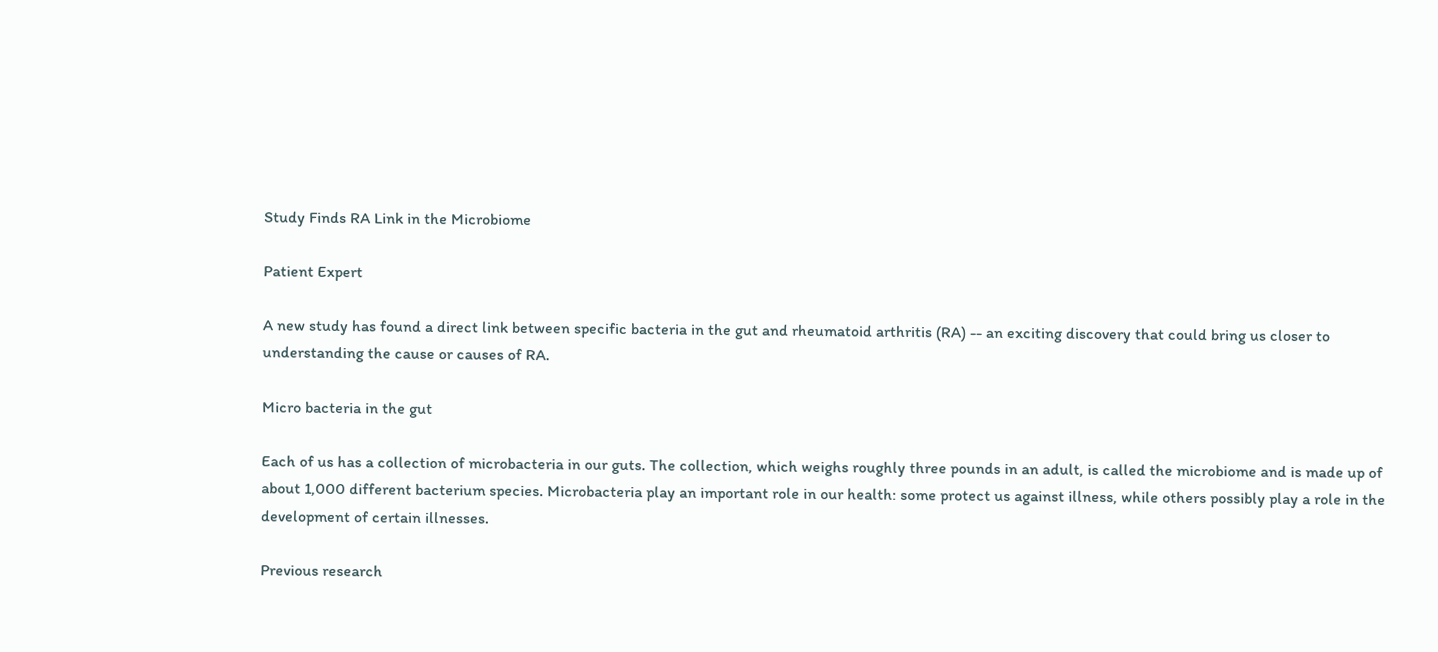Study Finds RA Link in the Microbiome

Patient Expert

A new study has found a direct link between specific bacteria in the gut and rheumatoid arthritis (RA) -- an exciting discovery that could bring us closer to understanding the cause or causes of RA.

Micro bacteria in the gut

Each of us has a collection of microbacteria in our guts. The collection, which weighs roughly three pounds in an adult, is called the microbiome and is made up of about 1,000 different bacterium species. Microbacteria play an important role in our health: some protect us against illness, while others possibly play a role in the development of certain illnesses.

Previous research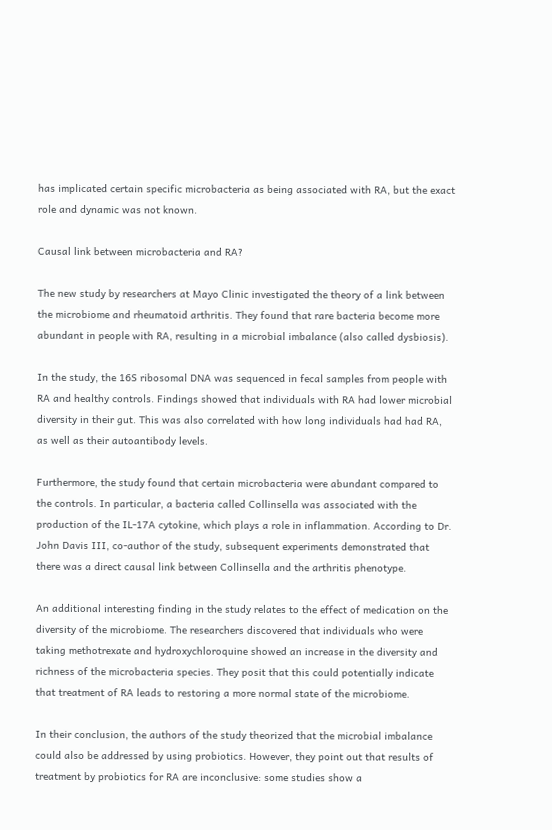has implicated certain specific microbacteria as being associated with RA, but the exact role and dynamic was not known.

Causal link between microbacteria and RA?

The new study by researchers at Mayo Clinic investigated the theory of a link between the microbiome and rheumatoid arthritis. They found that rare bacteria become more abundant in people with RA, resulting in a microbial imbalance (also called dysbiosis).

In the study, the 16S ribosomal DNA was sequenced in fecal samples from people with RA and healthy controls. Findings showed that individuals with RA had lower microbial diversity in their gut. This was also correlated with how long individuals had had RA, as well as their autoantibody levels.

Furthermore, the study found that certain microbacteria were abundant compared to the controls. In particular, a bacteria called Collinsella was associated with the production of the IL-17A cytokine, which plays a role in inflammation. According to Dr. John Davis III, co-author of the study, subsequent experiments demonstrated that there was a direct causal link between Collinsella and the arthritis phenotype.

An additional interesting finding in the study relates to the effect of medication on the diversity of the microbiome. The researchers discovered that individuals who were taking methotrexate and hydroxychloroquine showed an increase in the diversity and richness of the microbacteria species. They posit that this could potentially indicate that treatment of RA leads to restoring a more normal state of the microbiome.

In their conclusion, the authors of the study theorized that the microbial imbalance could also be addressed by using probiotics. However, they point out that results of treatment by probiotics for RA are inconclusive: some studies show a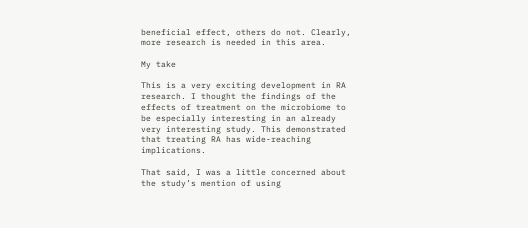beneficial effect, others do not. Clearly, more research is needed in this area.

My take

This is a very exciting development in RA research. I thought the findings of the effects of treatment on the microbiome to be especially interesting in an already very interesting study. This demonstrated that treating RA has wide-reaching implications.

That said, I was a little concerned about the study’s mention of using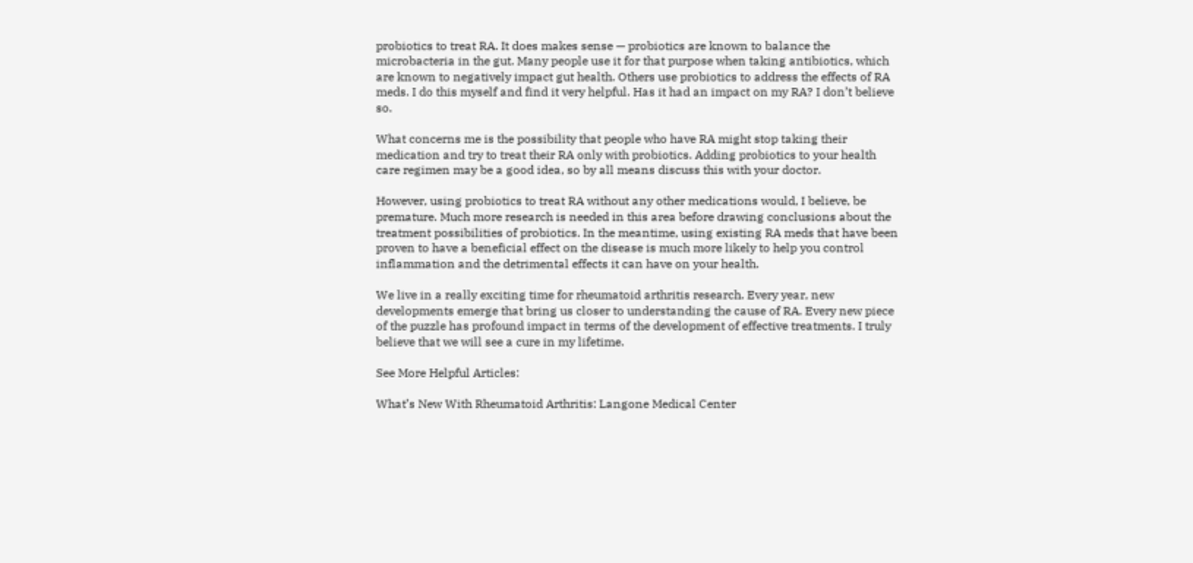probiotics to treat RA. It does makes sense — probiotics are known to balance the microbacteria in the gut. Many people use it for that purpose when taking antibiotics, which are known to negatively impact gut health. Others use probiotics to address the effects of RA meds. I do this myself and find it very helpful. Has it had an impact on my RA? I don’t believe so.

What concerns me is the possibility that people who have RA might stop taking their medication and try to treat their RA only with probiotics. Adding probiotics to your health care regimen may be a good idea, so by all means discuss this with your doctor.

However, using probiotics to treat RA without any other medications would, I believe, be premature. Much more research is needed in this area before drawing conclusions about the treatment possibilities of probiotics. In the meantime, using existing RA meds that have been proven to have a beneficial effect on the disease is much more likely to help you control inflammation and the detrimental effects it can have on your health.

We live in a really exciting time for rheumatoid arthritis research. Every year, new developments emerge that bring us closer to understanding the cause of RA. Every new piece of the puzzle has profound impact in terms of the development of effective treatments. I truly believe that we will see a cure in my lifetime.

See More Helpful Articles:

What’s New With Rheumatoid Arthritis: Langone Medical Center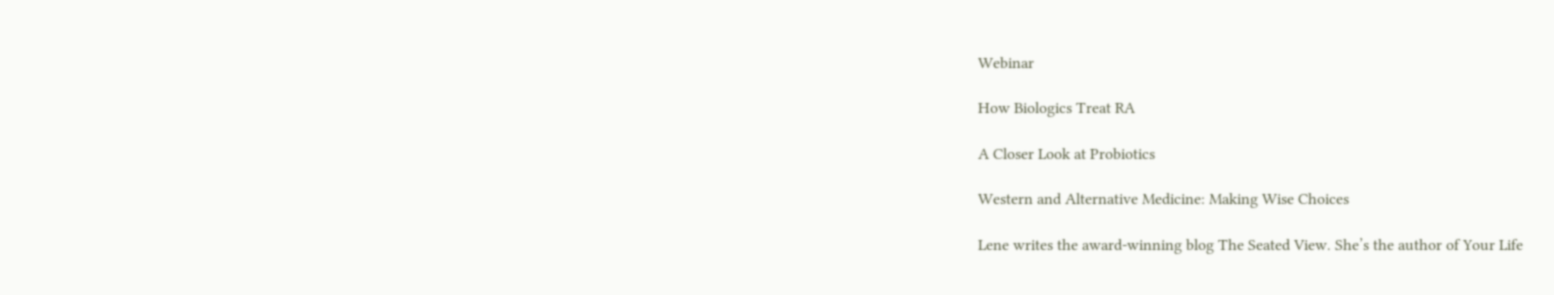Webinar

How Biologics Treat RA

A Closer Look at Probiotics

Western and Alternative Medicine: Making Wise Choices

Lene writes the award-winning blog The Seated View. She’s the author of Your Life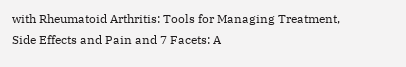with Rheumatoid Arthritis: Tools for Managing Treatment, Side Effects and Pain and 7 Facets: A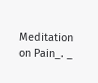Meditation on Pain_. _